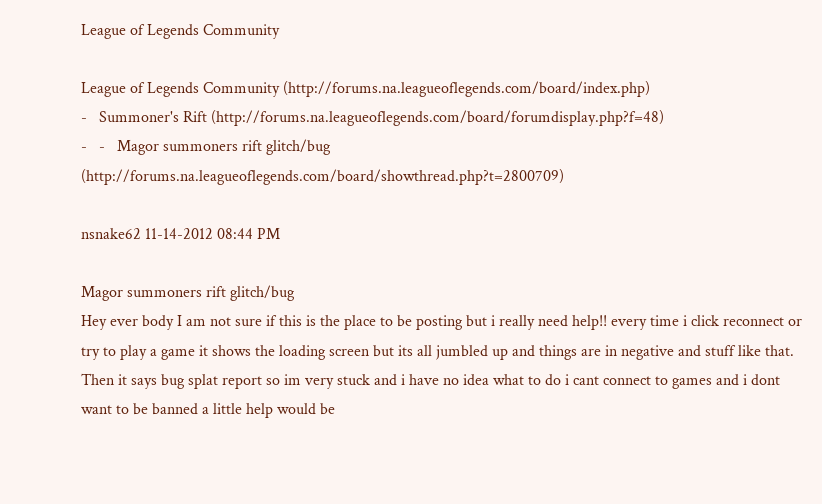League of Legends Community

League of Legends Community (http://forums.na.leagueoflegends.com/board/index.php)
-   Summoner's Rift (http://forums.na.leagueoflegends.com/board/forumdisplay.php?f=48)
-   -   Magor summoners rift glitch/bug (http://forums.na.leagueoflegends.com/board/showthread.php?t=2800709)

nsnake62 11-14-2012 08:44 PM

Magor summoners rift glitch/bug
Hey ever body I am not sure if this is the place to be posting but i really need help!! every time i click reconnect or try to play a game it shows the loading screen but its all jumbled up and things are in negative and stuff like that. Then it says bug splat report so im very stuck and i have no idea what to do i cant connect to games and i dont want to be banned a little help would be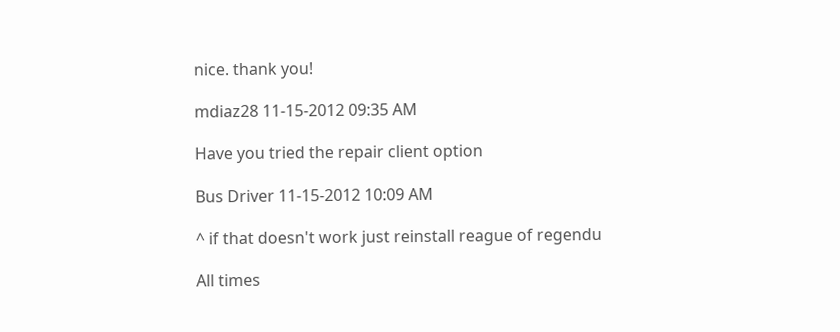nice. thank you!

mdiaz28 11-15-2012 09:35 AM

Have you tried the repair client option

Bus Driver 11-15-2012 10:09 AM

^ if that doesn't work just reinstall reague of regendu

All times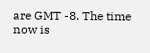are GMT -8. The time now is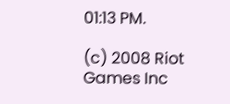01:13 PM.

(c) 2008 Riot Games Inc